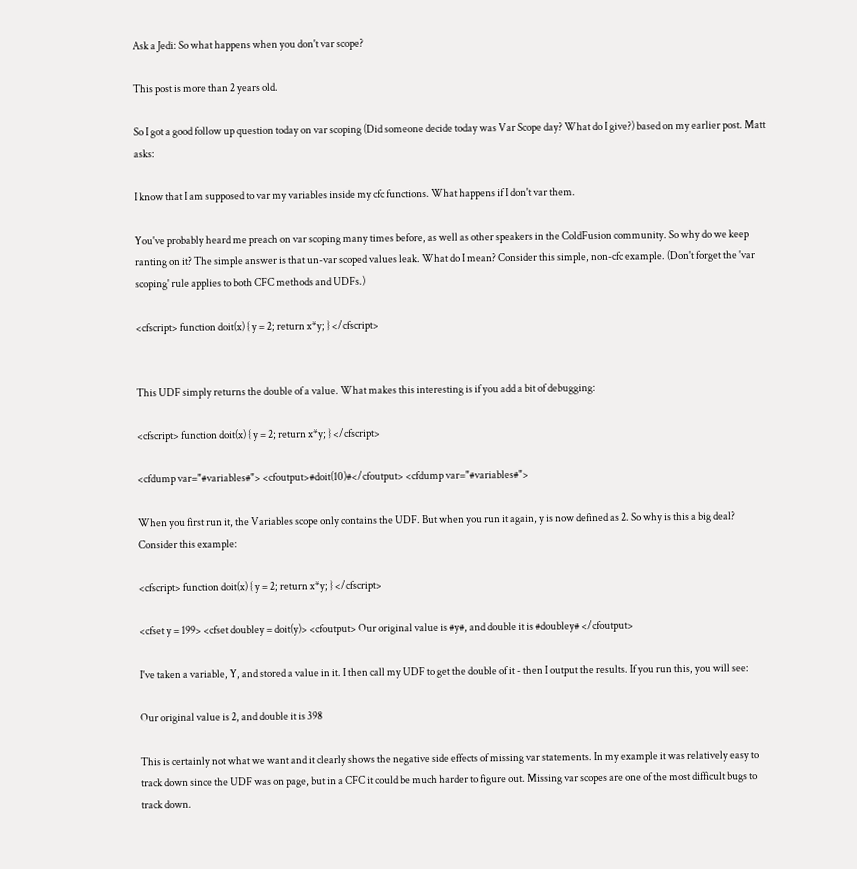Ask a Jedi: So what happens when you don't var scope?

This post is more than 2 years old.

So I got a good follow up question today on var scoping (Did someone decide today was Var Scope day? What do I give?) based on my earlier post. Matt asks:

I know that I am supposed to var my variables inside my cfc functions. What happens if I don't var them.

You've probably heard me preach on var scoping many times before, as well as other speakers in the ColdFusion community. So why do we keep ranting on it? The simple answer is that un-var scoped values leak. What do I mean? Consider this simple, non-cfc example. (Don't forget the 'var scoping' rule applies to both CFC methods and UDFs.)

<cfscript> function doit(x) { y = 2; return x*y; } </cfscript>


This UDF simply returns the double of a value. What makes this interesting is if you add a bit of debugging:

<cfscript> function doit(x) { y = 2; return x*y; } </cfscript>

<cfdump var="#variables#"> <cfoutput>#doit(10)#</cfoutput> <cfdump var="#variables#">

When you first run it, the Variables scope only contains the UDF. But when you run it again, y is now defined as 2. So why is this a big deal? Consider this example:

<cfscript> function doit(x) { y = 2; return x*y; } </cfscript>

<cfset y = 199> <cfset doubley = doit(y)> <cfoutput> Our original value is #y#, and double it is #doubley# </cfoutput>

I've taken a variable, Y, and stored a value in it. I then call my UDF to get the double of it - then I output the results. If you run this, you will see:

Our original value is 2, and double it is 398

This is certainly not what we want and it clearly shows the negative side effects of missing var statements. In my example it was relatively easy to track down since the UDF was on page, but in a CFC it could be much harder to figure out. Missing var scopes are one of the most difficult bugs to track down.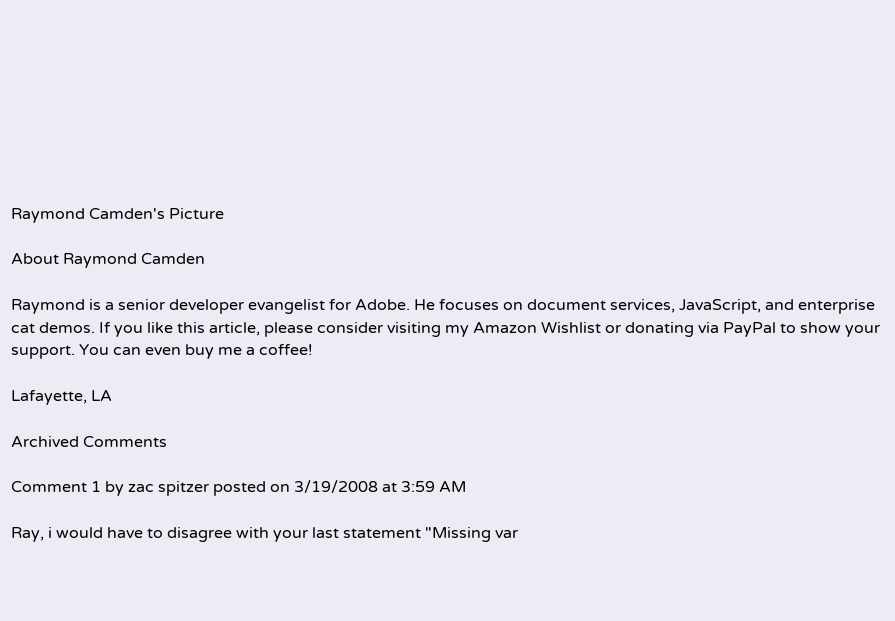Raymond Camden's Picture

About Raymond Camden

Raymond is a senior developer evangelist for Adobe. He focuses on document services, JavaScript, and enterprise cat demos. If you like this article, please consider visiting my Amazon Wishlist or donating via PayPal to show your support. You can even buy me a coffee!

Lafayette, LA

Archived Comments

Comment 1 by zac spitzer posted on 3/19/2008 at 3:59 AM

Ray, i would have to disagree with your last statement "Missing var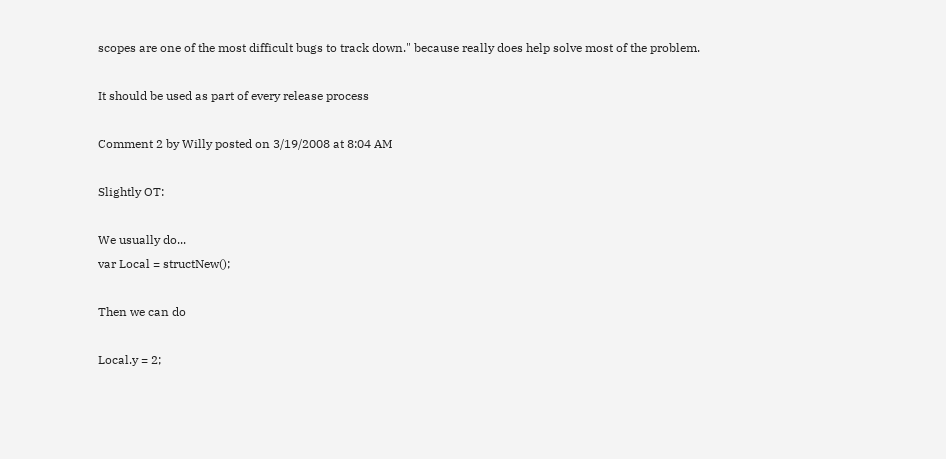scopes are one of the most difficult bugs to track down." because really does help solve most of the problem.

It should be used as part of every release process

Comment 2 by Willy posted on 3/19/2008 at 8:04 AM

Slightly OT:

We usually do...
var Local = structNew();

Then we can do

Local.y = 2;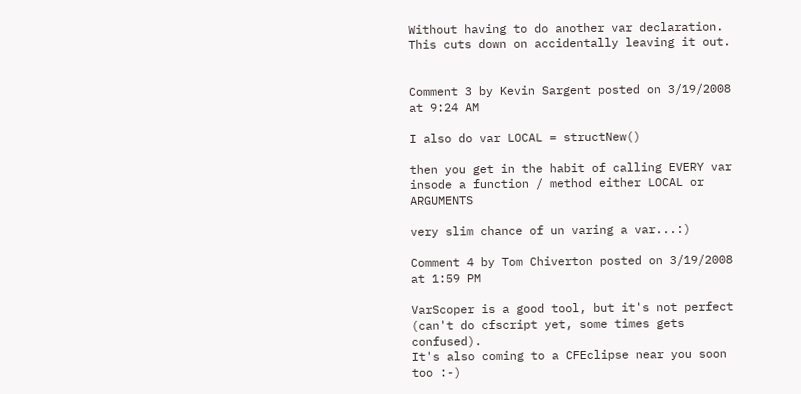Without having to do another var declaration. This cuts down on accidentally leaving it out.


Comment 3 by Kevin Sargent posted on 3/19/2008 at 9:24 AM

I also do var LOCAL = structNew()

then you get in the habit of calling EVERY var insode a function / method either LOCAL or ARGUMENTS

very slim chance of un varing a var...:)

Comment 4 by Tom Chiverton posted on 3/19/2008 at 1:59 PM

VarScoper is a good tool, but it's not perfect (can't do cfscript yet, some times gets confused).
It's also coming to a CFEclipse near you soon too :-)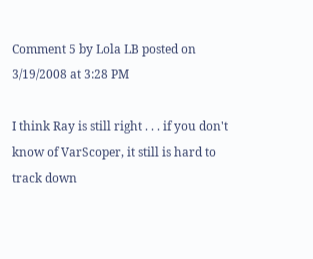Comment 5 by Lola LB posted on 3/19/2008 at 3:28 PM

I think Ray is still right . . . if you don't know of VarScoper, it still is hard to track down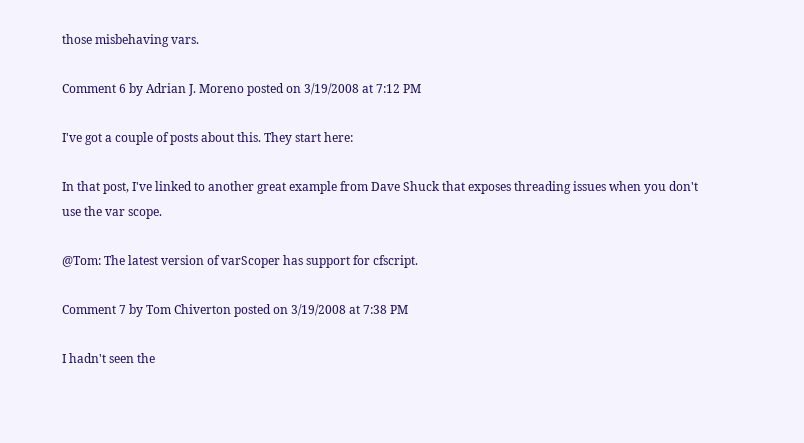those misbehaving vars.

Comment 6 by Adrian J. Moreno posted on 3/19/2008 at 7:12 PM

I've got a couple of posts about this. They start here:

In that post, I've linked to another great example from Dave Shuck that exposes threading issues when you don't use the var scope.

@Tom: The latest version of varScoper has support for cfscript.

Comment 7 by Tom Chiverton posted on 3/19/2008 at 7:38 PM

I hadn't seen the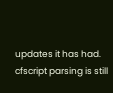updates it has had.
cfscript parsing is still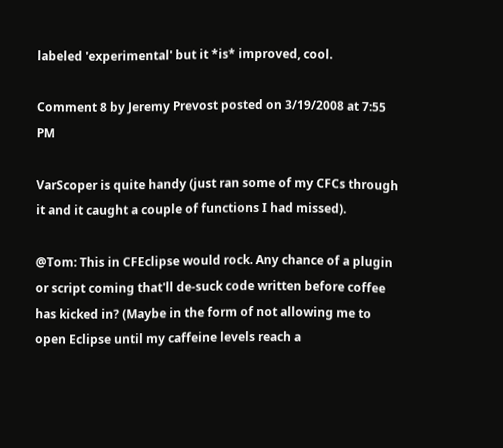labeled 'experimental' but it *is* improved, cool.

Comment 8 by Jeremy Prevost posted on 3/19/2008 at 7:55 PM

VarScoper is quite handy (just ran some of my CFCs through it and it caught a couple of functions I had missed).

@Tom: This in CFEclipse would rock. Any chance of a plugin or script coming that'll de-suck code written before coffee has kicked in? (Maybe in the form of not allowing me to open Eclipse until my caffeine levels reach a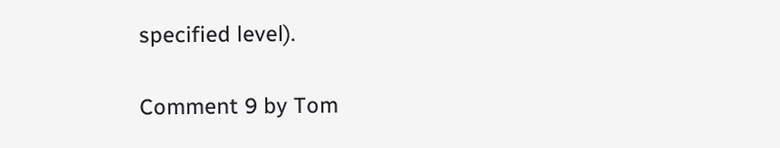specified level).

Comment 9 by Tom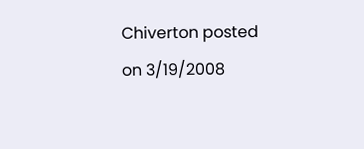Chiverton posted on 3/19/2008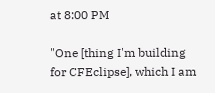at 8:00 PM

"One [thing I'm building for CFEclipse], which I am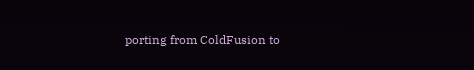porting from ColdFusion to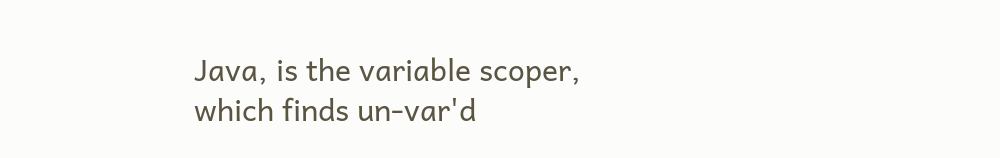Java, is the variable scoper, which finds un-var'd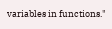variables in functions."